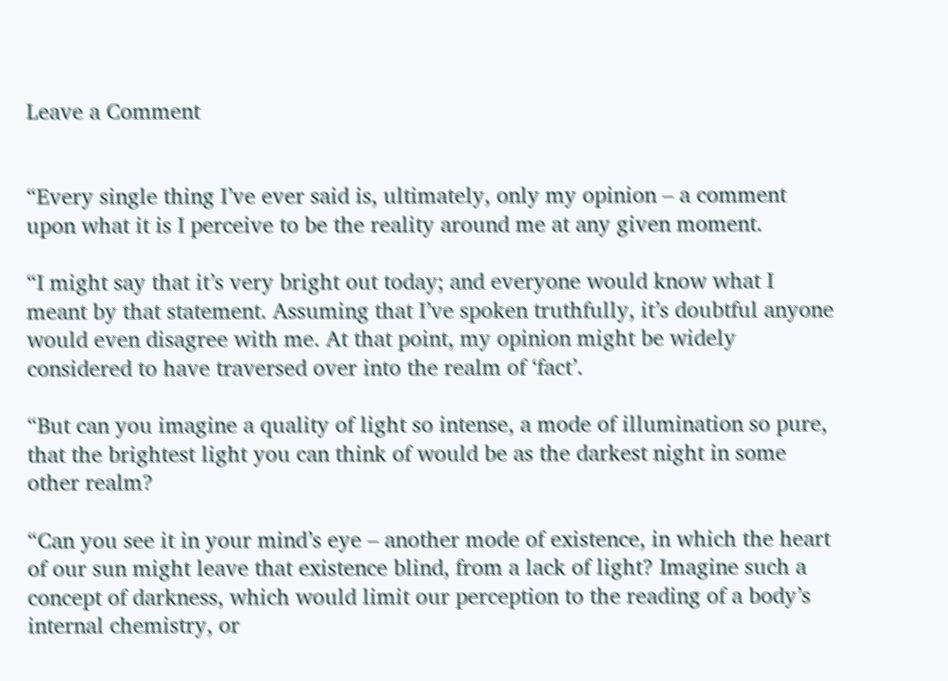Leave a Comment


“Every single thing I’ve ever said is, ultimately, only my opinion – a comment upon what it is I perceive to be the reality around me at any given moment.

“I might say that it’s very bright out today; and everyone would know what I meant by that statement. Assuming that I’ve spoken truthfully, it’s doubtful anyone would even disagree with me. At that point, my opinion might be widely considered to have traversed over into the realm of ‘fact’.

“But can you imagine a quality of light so intense, a mode of illumination so pure, that the brightest light you can think of would be as the darkest night in some other realm?

“Can you see it in your mind’s eye – another mode of existence, in which the heart of our sun might leave that existence blind, from a lack of light? Imagine such a concept of darkness, which would limit our perception to the reading of a body’s internal chemistry, or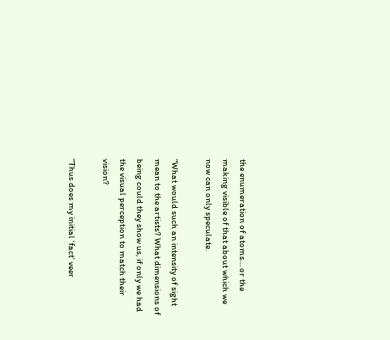the enumeration of atoms… or the making visible of that about which we now can only speculate.

“What would such an intensity of sight mean to the artists? What dimensions of being could they show us, if only we had the visual perception to match their vision?

“Thus does my initial ‘fact’ veer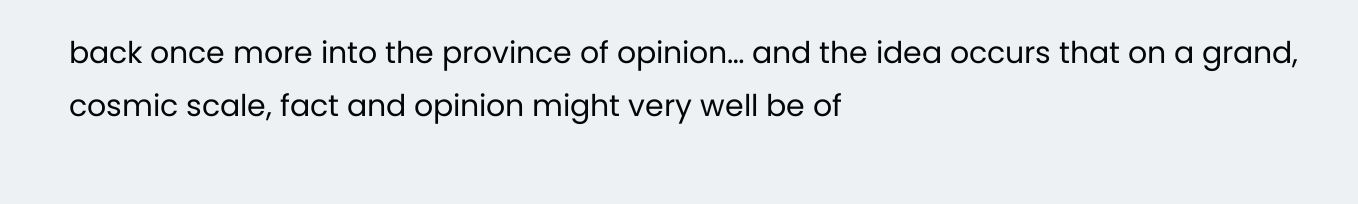back once more into the province of opinion… and the idea occurs that on a grand, cosmic scale, fact and opinion might very well be of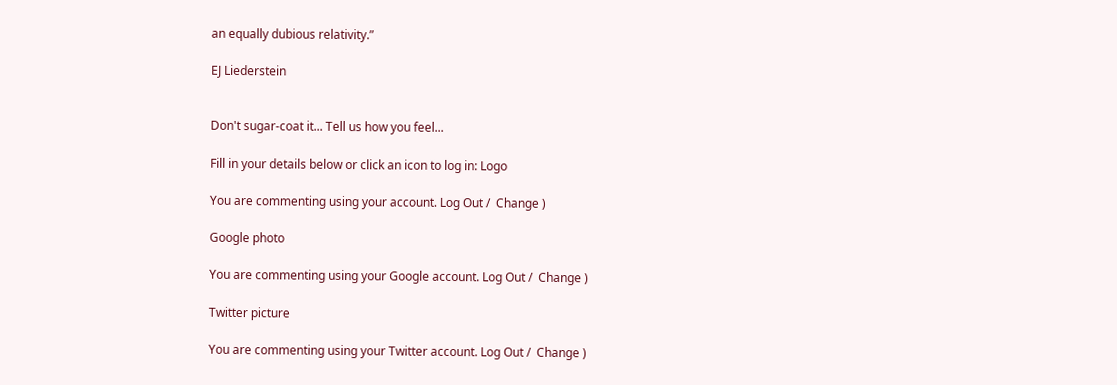an equally dubious relativity.”

EJ Liederstein


Don't sugar-coat it... Tell us how you feel...

Fill in your details below or click an icon to log in: Logo

You are commenting using your account. Log Out /  Change )

Google photo

You are commenting using your Google account. Log Out /  Change )

Twitter picture

You are commenting using your Twitter account. Log Out /  Change )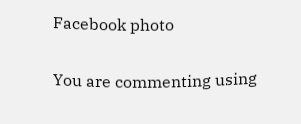Facebook photo

You are commenting using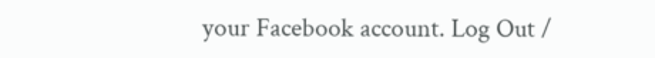your Facebook account. Log Out /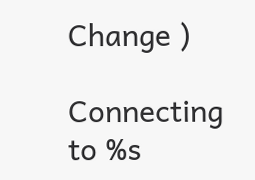Change )

Connecting to %s